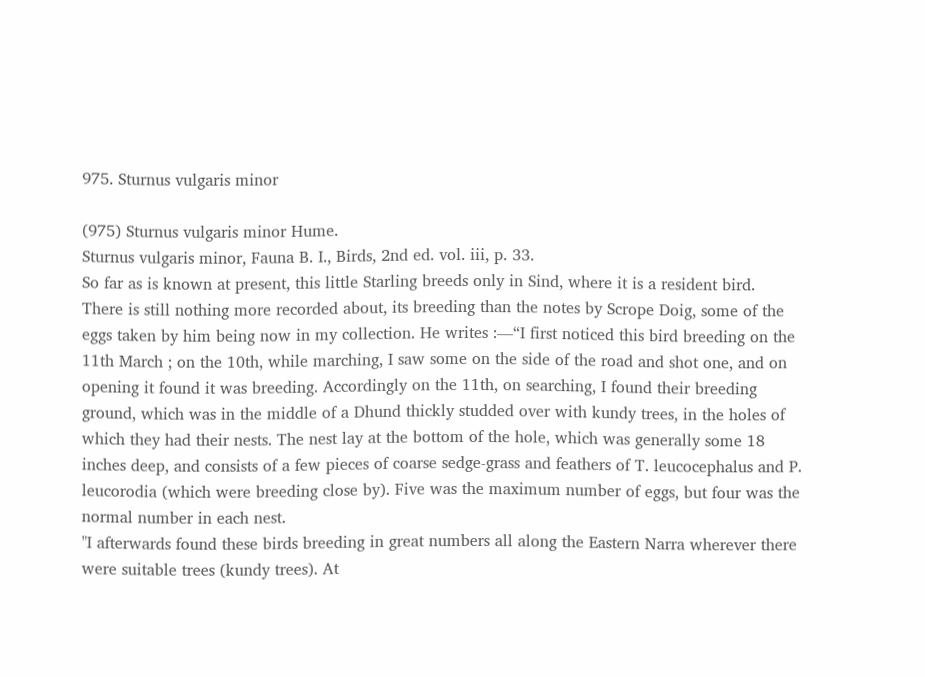975. Sturnus vulgaris minor

(975) Sturnus vulgaris minor Hume.
Sturnus vulgaris minor, Fauna B. I., Birds, 2nd ed. vol. iii, p. 33.
So far as is known at present, this little Starling breeds only in Sind, where it is a resident bird.
There is still nothing more recorded about, its breeding than the notes by Scrope Doig, some of the eggs taken by him being now in my collection. He writes :—“I first noticed this bird breeding on the 11th March ; on the 10th, while marching, I saw some on the side of the road and shot one, and on opening it found it was breeding. Accordingly on the 11th, on searching, I found their breeding ground, which was in the middle of a Dhund thickly studded over with kundy trees, in the holes of which they had their nests. The nest lay at the bottom of the hole, which was generally some 18 inches deep, and consists of a few pieces of coarse sedge-grass and feathers of T. leucocephalus and P. leucorodia (which were breeding close by). Five was the maximum number of eggs, but four was the normal number in each nest.
"I afterwards found these birds breeding in great numbers all along the Eastern Narra wherever there were suitable trees (kundy trees). At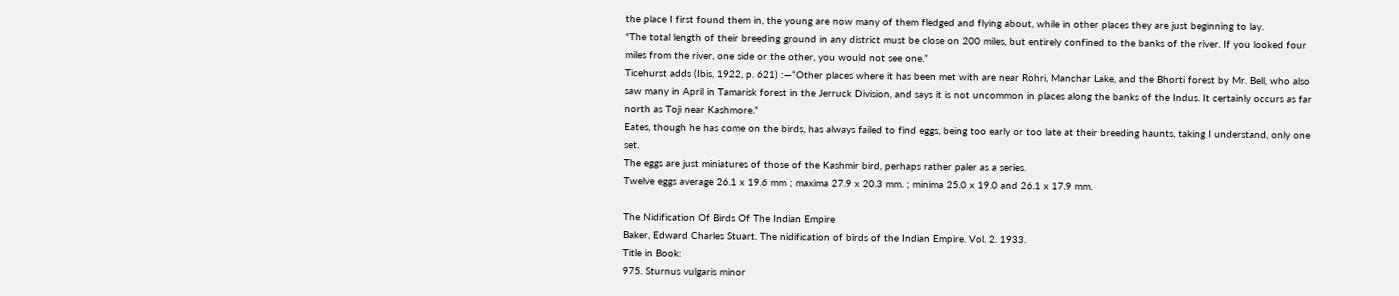the place I first found them in, the young are now many of them fledged and flying about, while in other places they are just beginning to lay.
"The total length of their breeding ground in any district must be close on 200 miles, but entirely confined to the banks of the river. If you looked four miles from the river, one side or the other, you would not see one.”
Ticehurst adds (Ibis, 1922, p. 621) :—“Other places where it has been met with are near Rohri, Manchar Lake, and the Bhorti forest by Mr. Bell, who also saw many in April in Tamarisk forest in the Jerruck Division, and says it is not uncommon in places along the banks of the Indus. It certainly occurs as far north as Toji near Kashmore.”
Eates, though he has come on the birds, has always failed to find eggs, being too early or too late at their breeding haunts, taking I understand, only one set.
The eggs are just miniatures of those of the Kashmir bird, perhaps rather paler as a series.
Twelve eggs average 26.1 x 19.6 mm ; maxima 27.9 x 20.3 mm. ; minima 25.0 x 19.0 and 26.1 x 17.9 mm.

The Nidification Of Birds Of The Indian Empire
Baker, Edward Charles Stuart. The nidification of birds of the Indian Empire. Vol. 2. 1933.
Title in Book:
975. Sturnus vulgaris minor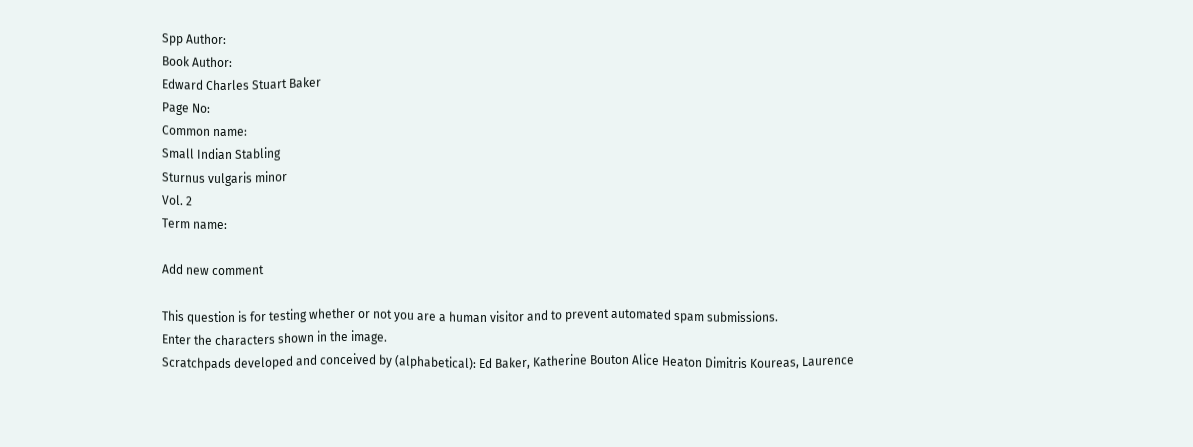Spp Author:
Book Author:
Edward Charles Stuart Baker
Page No:
Common name:
Small Indian Stabling
Sturnus vulgaris minor
Vol. 2
Term name:

Add new comment

This question is for testing whether or not you are a human visitor and to prevent automated spam submissions.
Enter the characters shown in the image.
Scratchpads developed and conceived by (alphabetical): Ed Baker, Katherine Bouton Alice Heaton Dimitris Koureas, Laurence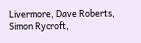Livermore, Dave Roberts, Simon Rycroft,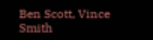Ben Scott, Vince Smith